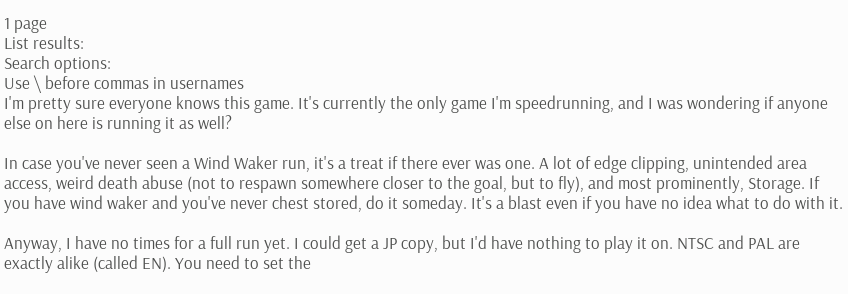1 page
List results:
Search options:
Use \ before commas in usernames
I'm pretty sure everyone knows this game. It's currently the only game I'm speedrunning, and I was wondering if anyone else on here is running it as well?

In case you've never seen a Wind Waker run, it's a treat if there ever was one. A lot of edge clipping, unintended area access, weird death abuse (not to respawn somewhere closer to the goal, but to fly), and most prominently, Storage. If you have wind waker and you've never chest stored, do it someday. It's a blast even if you have no idea what to do with it.

Anyway, I have no times for a full run yet. I could get a JP copy, but I'd have nothing to play it on. NTSC and PAL are exactly alike (called EN). You need to set the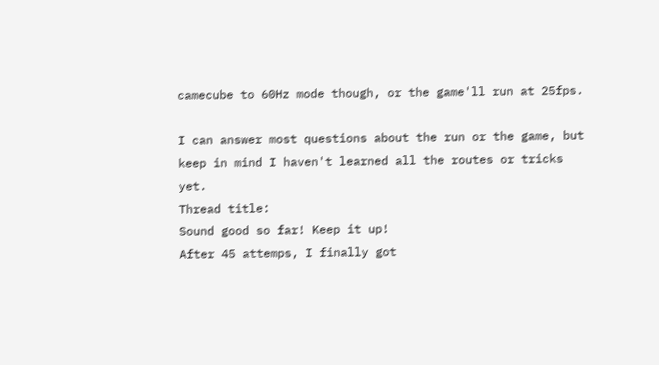camecube to 60Hz mode though, or the game'll run at 25fps.

I can answer most questions about the run or the game, but keep in mind I haven't learned all the routes or tricks yet.
Thread title:
Sound good so far! Keep it up!
After 45 attemps, I finally got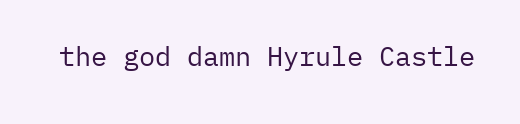the god damn Hyrule Castle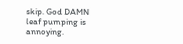skip. God DAMN leaf pumping is annoying.